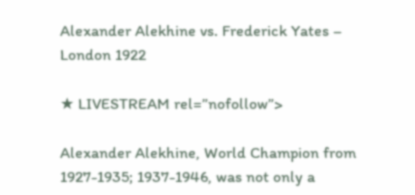Alexander Alekhine vs. Frederick Yates – London 1922

★ LIVESTREAM rel=”nofollow”>

Alexander Alekhine, World Champion from 1927-1935; 1937-1946, was not only a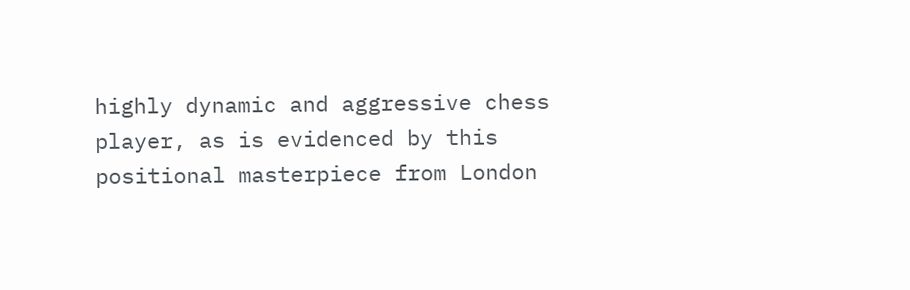highly dynamic and aggressive chess player, as is evidenced by this positional masterpiece from London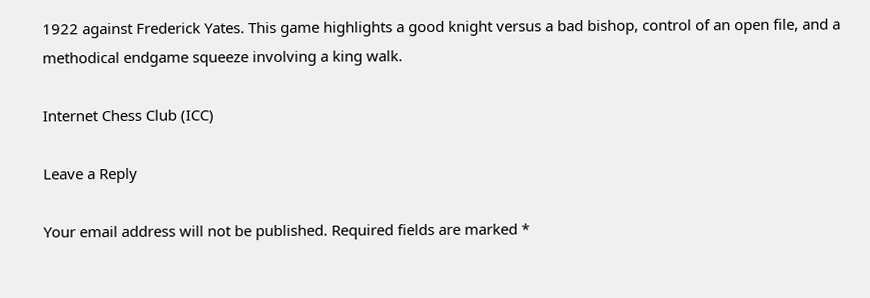1922 against Frederick Yates. This game highlights a good knight versus a bad bishop, control of an open file, and a methodical endgame squeeze involving a king walk.

Internet Chess Club (ICC)

Leave a Reply

Your email address will not be published. Required fields are marked *